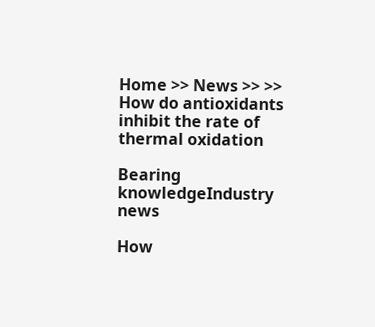Home >> News >> >> How do antioxidants inhibit the rate of thermal oxidation

Bearing knowledgeIndustry news

How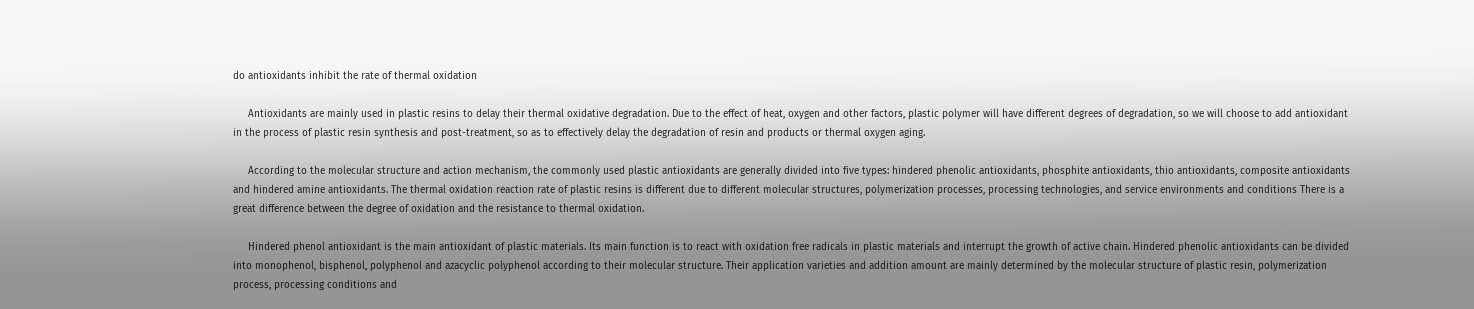do antioxidants inhibit the rate of thermal oxidation

     Antioxidants are mainly used in plastic resins to delay their thermal oxidative degradation. Due to the effect of heat, oxygen and other factors, plastic polymer will have different degrees of degradation, so we will choose to add antioxidant in the process of plastic resin synthesis and post-treatment, so as to effectively delay the degradation of resin and products or thermal oxygen aging.

     According to the molecular structure and action mechanism, the commonly used plastic antioxidants are generally divided into five types: hindered phenolic antioxidants, phosphite antioxidants, thio antioxidants, composite antioxidants and hindered amine antioxidants. The thermal oxidation reaction rate of plastic resins is different due to different molecular structures, polymerization processes, processing technologies, and service environments and conditions There is a great difference between the degree of oxidation and the resistance to thermal oxidation.

     Hindered phenol antioxidant is the main antioxidant of plastic materials. Its main function is to react with oxidation free radicals in plastic materials and interrupt the growth of active chain. Hindered phenolic antioxidants can be divided into monophenol, bisphenol, polyphenol and azacyclic polyphenol according to their molecular structure. Their application varieties and addition amount are mainly determined by the molecular structure of plastic resin, polymerization process, processing conditions and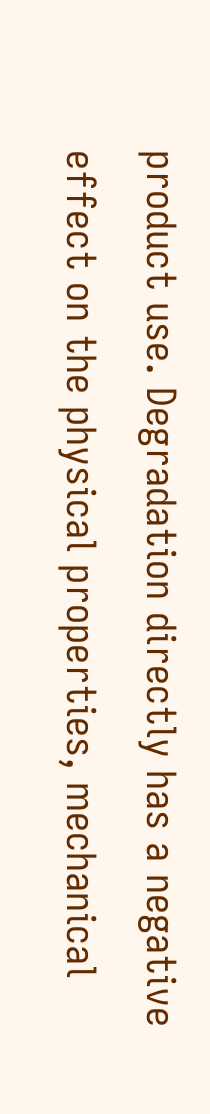product use. Degradation directly has a negative effect on the physical properties, mechanical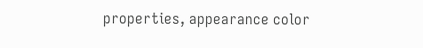properties, appearance color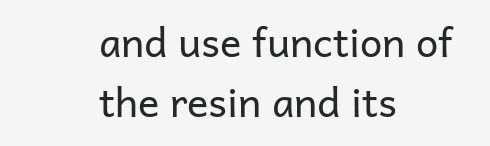and use function of the resin and its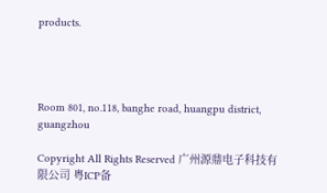products.




Room 801, no.118, banghe road, huangpu district, guangzhou

Copyright All Rights Reserved 广州源鼎电子科技有限公司 粤ICP备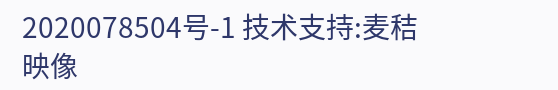2020078504号-1 技术支持:麦秸映像